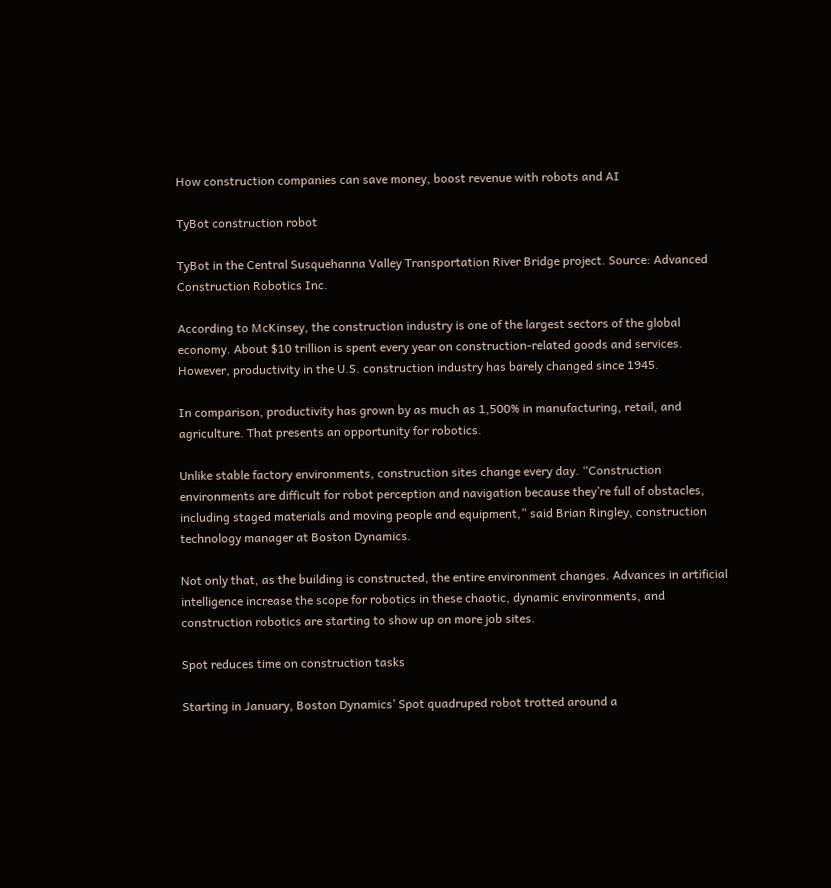How construction companies can save money, boost revenue with robots and AI

TyBot construction robot

TyBot in the Central Susquehanna Valley Transportation River Bridge project. Source: Advanced Construction Robotics Inc.

According to McKinsey, the construction industry is one of the largest sectors of the global economy. About $10 trillion is spent every year on construction-related goods and services. However, productivity in the U.S. construction industry has barely changed since 1945.

In comparison, productivity has grown by as much as 1,500% in manufacturing, retail, and agriculture. That presents an opportunity for robotics.

Unlike stable factory environments, construction sites change every day. “Construction environments are difficult for robot perception and navigation because they’re full of obstacles, including staged materials and moving people and equipment,” said Brian Ringley, construction technology manager at Boston Dynamics.

Not only that, as the building is constructed, the entire environment changes. Advances in artificial intelligence increase the scope for robotics in these chaotic, dynamic environments, and construction robotics are starting to show up on more job sites.

Spot reduces time on construction tasks

Starting in January, Boston Dynamics’ Spot quadruped robot trotted around a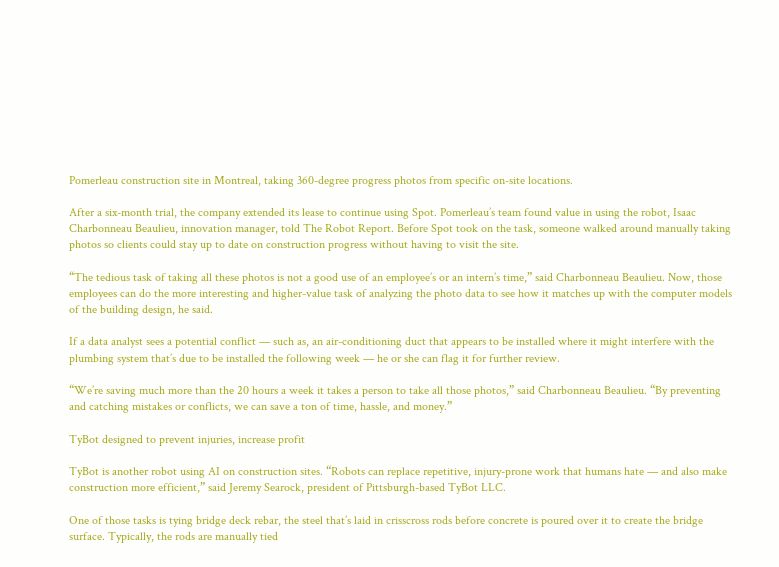Pomerleau construction site in Montreal, taking 360-degree progress photos from specific on-site locations.

After a six-month trial, the company extended its lease to continue using Spot. Pomerleau’s team found value in using the robot, Isaac Charbonneau Beaulieu, innovation manager, told The Robot Report. Before Spot took on the task, someone walked around manually taking photos so clients could stay up to date on construction progress without having to visit the site.

“The tedious task of taking all these photos is not a good use of an employee’s or an intern’s time,” said Charbonneau Beaulieu. Now, those employees can do the more interesting and higher-value task of analyzing the photo data to see how it matches up with the computer models of the building design, he said.

If a data analyst sees a potential conflict — such as, an air-conditioning duct that appears to be installed where it might interfere with the plumbing system that’s due to be installed the following week — he or she can flag it for further review.

“We’re saving much more than the 20 hours a week it takes a person to take all those photos,” said Charbonneau Beaulieu. “By preventing and catching mistakes or conflicts, we can save a ton of time, hassle, and money.”

TyBot designed to prevent injuries, increase profit

TyBot is another robot using AI on construction sites. “Robots can replace repetitive, injury-prone work that humans hate — and also make construction more efficient,” said Jeremy Searock, president of Pittsburgh-based TyBot LLC.

One of those tasks is tying bridge deck rebar, the steel that’s laid in crisscross rods before concrete is poured over it to create the bridge surface. Typically, the rods are manually tied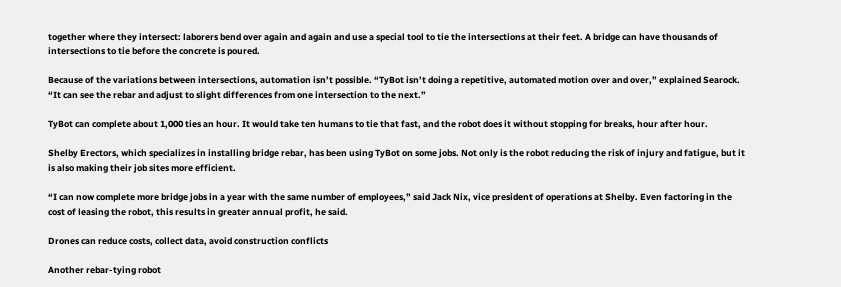together where they intersect: laborers bend over again and again and use a special tool to tie the intersections at their feet. A bridge can have thousands of intersections to tie before the concrete is poured.

Because of the variations between intersections, automation isn’t possible. “TyBot isn’t doing a repetitive, automated motion over and over,” explained Searock. “It can see the rebar and adjust to slight differences from one intersection to the next.”

TyBot can complete about 1,000 ties an hour. It would take ten humans to tie that fast, and the robot does it without stopping for breaks, hour after hour.

Shelby Erectors, which specializes in installing bridge rebar, has been using TyBot on some jobs. Not only is the robot reducing the risk of injury and fatigue, but it is also making their job sites more efficient.

“I can now complete more bridge jobs in a year with the same number of employees,” said Jack Nix, vice president of operations at Shelby. Even factoring in the cost of leasing the robot, this results in greater annual profit, he said.

Drones can reduce costs, collect data, avoid construction conflicts

Another rebar-tying robot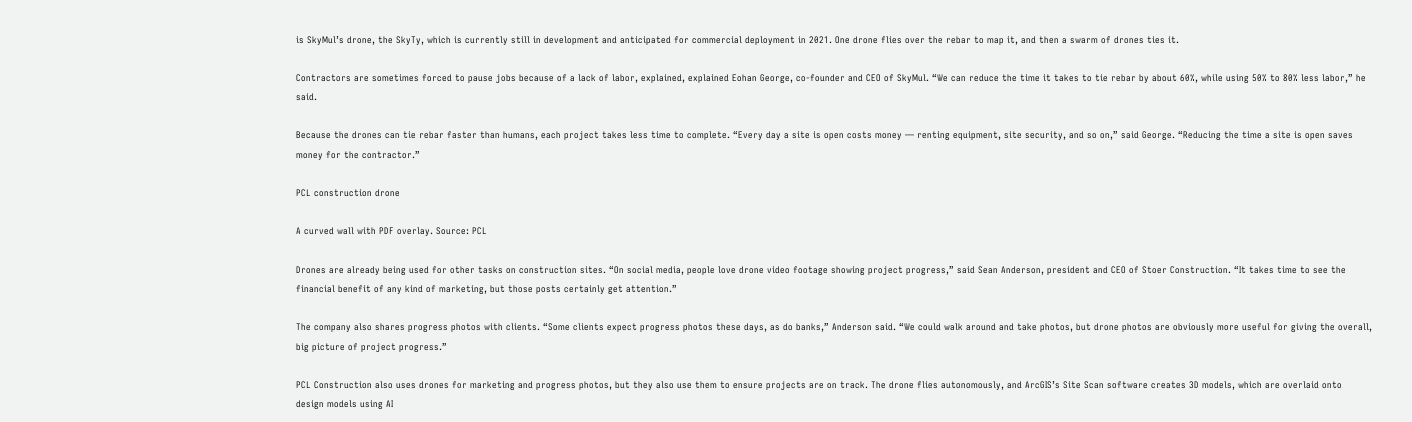is SkyMul’s drone, the SkyTy, which is currently still in development and anticipated for commercial deployment in 2021. One drone flies over the rebar to map it, and then a swarm of drones ties it.

Contractors are sometimes forced to pause jobs because of a lack of labor, explained, explained Eohan George, co-founder and CEO of SkyMul. “We can reduce the time it takes to tie rebar by about 60%, while using 50% to 80% less labor,” he said.

Because the drones can tie rebar faster than humans, each project takes less time to complete. “Every day a site is open costs money — renting equipment, site security, and so on,” said George. “Reducing the time a site is open saves money for the contractor.”

PCL construction drone

A curved wall with PDF overlay. Source: PCL

Drones are already being used for other tasks on construction sites. “On social media, people love drone video footage showing project progress,” said Sean Anderson, president and CEO of Stoer Construction. “It takes time to see the financial benefit of any kind of marketing, but those posts certainly get attention.”

The company also shares progress photos with clients. “Some clients expect progress photos these days, as do banks,” Anderson said. “We could walk around and take photos, but drone photos are obviously more useful for giving the overall, big picture of project progress.”

PCL Construction also uses drones for marketing and progress photos, but they also use them to ensure projects are on track. The drone flies autonomously, and ArcGIS’s Site Scan software creates 3D models, which are overlaid onto design models using AI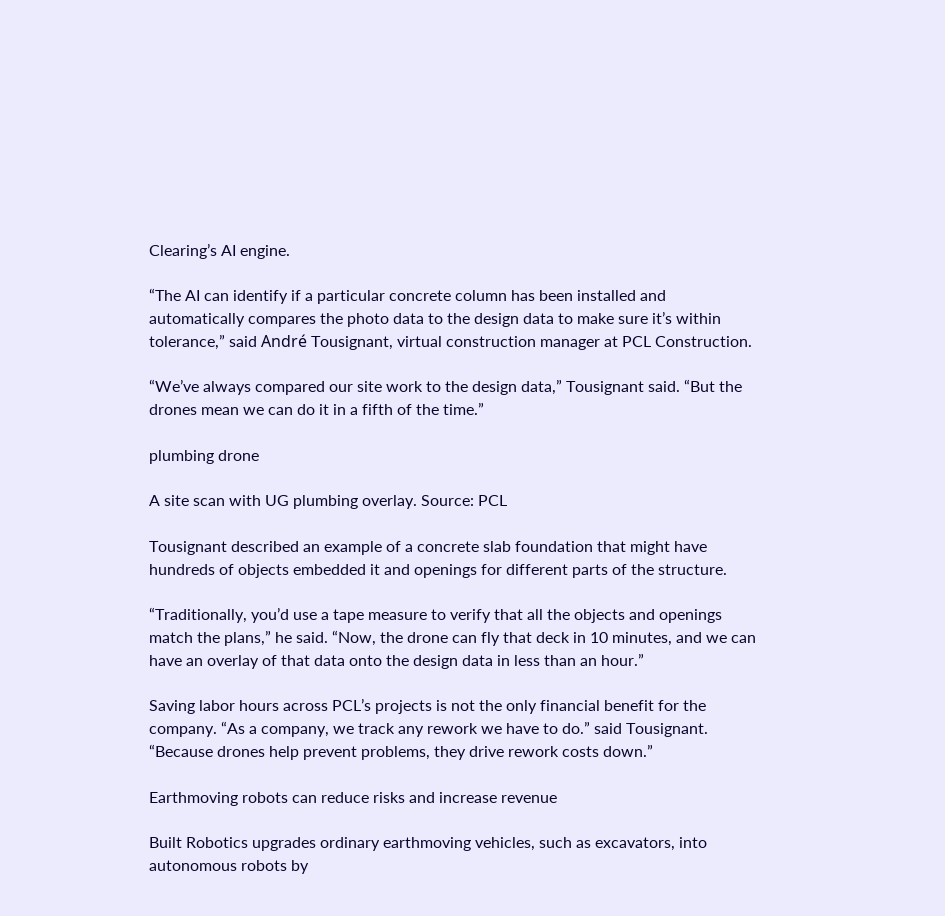Clearing’s AI engine.

“The AI can identify if a particular concrete column has been installed and automatically compares the photo data to the design data to make sure it’s within tolerance,” said André Tousignant, virtual construction manager at PCL Construction.

“We’ve always compared our site work to the design data,” Tousignant said. “But the drones mean we can do it in a fifth of the time.”

plumbing drone

A site scan with UG plumbing overlay. Source: PCL

Tousignant described an example of a concrete slab foundation that might have hundreds of objects embedded it and openings for different parts of the structure.

“Traditionally, you’d use a tape measure to verify that all the objects and openings match the plans,” he said. “Now, the drone can fly that deck in 10 minutes, and we can have an overlay of that data onto the design data in less than an hour.”

Saving labor hours across PCL’s projects is not the only financial benefit for the company. “As a company, we track any rework we have to do.” said Tousignant. “Because drones help prevent problems, they drive rework costs down.”

Earthmoving robots can reduce risks and increase revenue

Built Robotics upgrades ordinary earthmoving vehicles, such as excavators, into autonomous robots by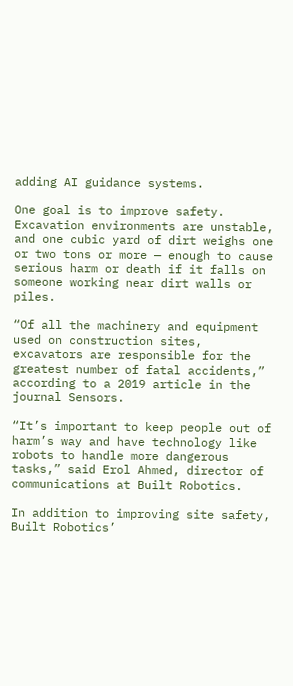adding AI guidance systems.

One goal is to improve safety. Excavation environments are unstable, and one cubic yard of dirt weighs one or two tons or more — enough to cause serious harm or death if it falls on someone working near dirt walls or piles.

“Of all the machinery and equipment used on construction sites, excavators are responsible for the greatest number of fatal accidents,” according to a 2019 article in the journal Sensors.

“It’s important to keep people out of harm’s way and have technology like robots to handle more dangerous tasks,” said Erol Ahmed, director of communications at Built Robotics.

In addition to improving site safety, Built Robotics’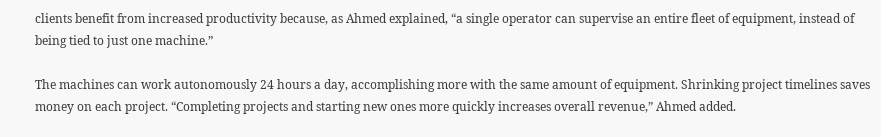clients benefit from increased productivity because, as Ahmed explained, “a single operator can supervise an entire fleet of equipment, instead of being tied to just one machine.”

The machines can work autonomously 24 hours a day, accomplishing more with the same amount of equipment. Shrinking project timelines saves money on each project. “Completing projects and starting new ones more quickly increases overall revenue,” Ahmed added.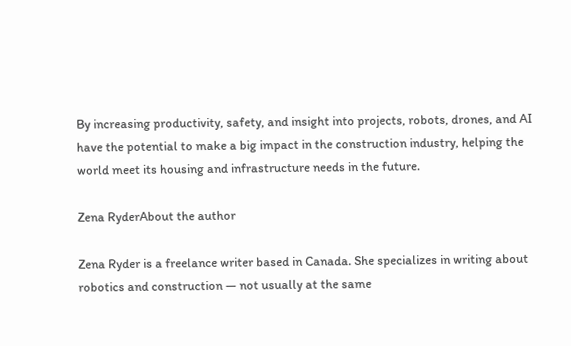By increasing productivity, safety, and insight into projects, robots, drones, and AI have the potential to make a big impact in the construction industry, helping the world meet its housing and infrastructure needs in the future.

Zena RyderAbout the author

Zena Ryder is a freelance writer based in Canada. She specializes in writing about robotics and construction — not usually at the same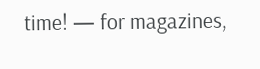time! — for magazines,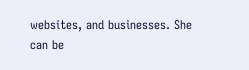websites, and businesses. She can be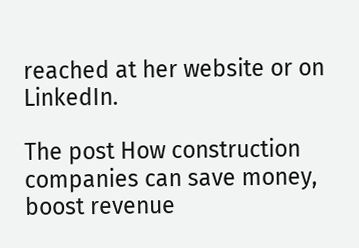reached at her website or on LinkedIn.

The post How construction companies can save money, boost revenue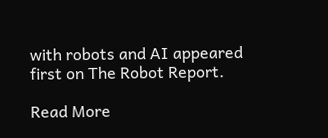with robots and AI appeared first on The Robot Report.

Read More